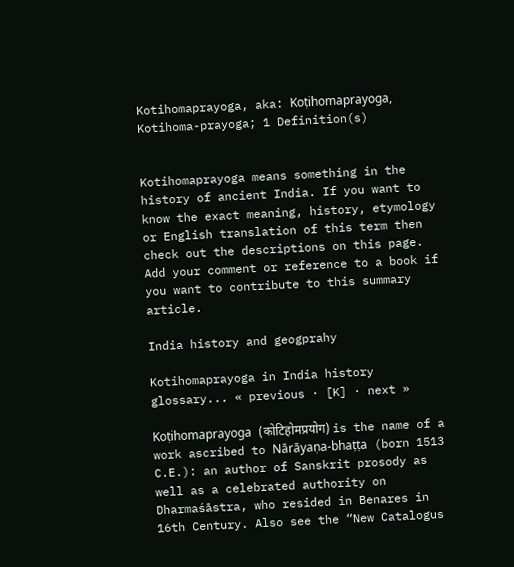Kotihomaprayoga, aka: Koṭihomaprayoga, Kotihoma-prayoga; 1 Definition(s)


Kotihomaprayoga means something in the history of ancient India. If you want to know the exact meaning, history, etymology or English translation of this term then check out the descriptions on this page. Add your comment or reference to a book if you want to contribute to this summary article.

India history and geogprahy

Kotihomaprayoga in India history glossary... « previous · [K] · next »

Koṭihomaprayoga (कोटिहोमप्रयोग) is the name of a work ascribed to Nārāyaṇa-bhaṭṭa (born 1513 C.E.): an author of Sanskrit prosody as well as a celebrated authority on Dharmaśāstra, who resided in Benares in 16th Century. Also see the “New Catalogus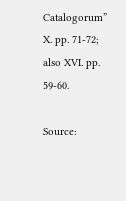Catalogorum” X. pp. 71-72; also XVI. pp. 59-60.

Source: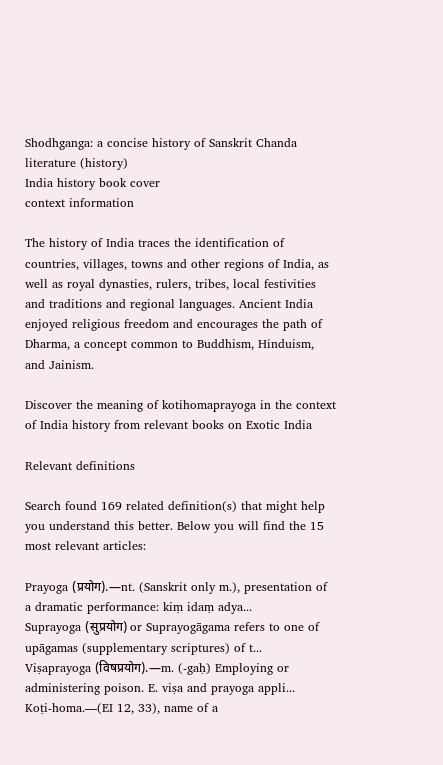Shodhganga: a concise history of Sanskrit Chanda literature (history)
India history book cover
context information

The history of India traces the identification of countries, villages, towns and other regions of India, as well as royal dynasties, rulers, tribes, local festivities and traditions and regional languages. Ancient India enjoyed religious freedom and encourages the path of Dharma, a concept common to Buddhism, Hinduism, and Jainism.

Discover the meaning of kotihomaprayoga in the context of India history from relevant books on Exotic India

Relevant definitions

Search found 169 related definition(s) that might help you understand this better. Below you will find the 15 most relevant articles:

Prayoga (प्रयोग).—nt. (Sanskrit only m.), presentation of a dramatic performance: kiṃ idaṃ adya...
Suprayoga (सुप्रयोग) or Suprayogāgama refers to one of upāgamas (supplementary scriptures) of t...
Viṣaprayoga (विषप्रयोग).—m. (-gaḥ) Employing or administering poison. E. viṣa and prayoga appli...
Koṭi-homa.—(EI 12, 33), name of a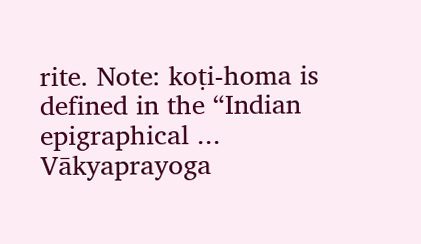rite. Note: koṭi-homa is defined in the “Indian epigraphical ...
Vākyaprayoga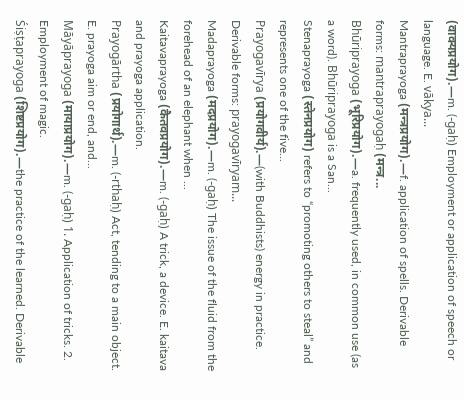(वाक्यप्रयोग).—m. (-gaḥ) Employment or application of speech or language. E. vākya...
Mantraprayoga (मन्त्रप्रयोग).—f. application of spells. Derivable forms: mantraprayogaḥ (मन्त्र...
Bhūriprayoga (भूरिप्रयोग).—a. frequently used, in common use (as a word). Bhūriprayoga is a San...
Stenaprayoga (स्तेनप्रयोग) refers to “promoting others to steal” and represents one of the five...
Prayogavīrya (प्रयोगवीर्य).—(with Buddhists) energy in practice. Derivable forms: prayogavīryam...
Madaprayoga (मदप्रयोग).—m. (-gaḥ) The issue of the fluid from the forehead of an elephant when ...
Kaitavaprayoga (कैतवप्रयोग).—m. (-gaḥ) A trick, a device. E. kaitava and prayoga application.
Prayogārtha (प्रयोगार्थ).—m. (-rthaḥ) Act, tending to a main object. E. prayoga aim or end, and...
Māyāprayoga (मायाप्रयोग).—m. (-gaḥ) 1. Application of tricks. 2. Employment of magic.
Śiṣṭaprayoga (शिष्टप्रयोग).—the practice of the learned. Derivable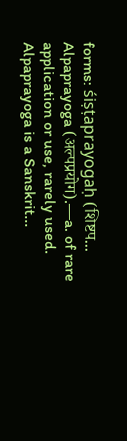forms: śiṣṭaprayogaḥ (शिष्टप...
Alpaprayoga (अल्पप्रयोग).—a. of rare application or use, rarely used. Alpaprayoga is a Sanskrit...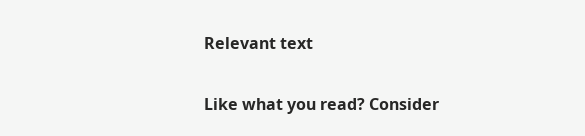Relevant text

Like what you read? Consider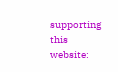supporting this website: